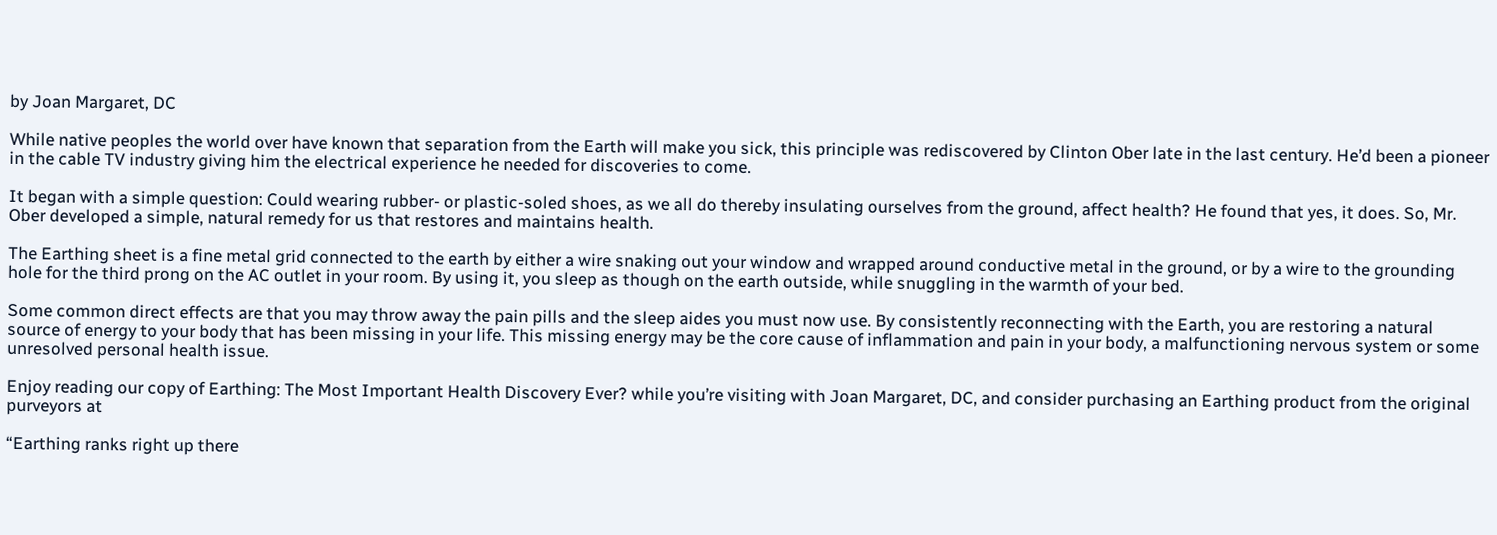by Joan Margaret, DC

While native peoples the world over have known that separation from the Earth will make you sick, this principle was rediscovered by Clinton Ober late in the last century. He’d been a pioneer in the cable TV industry giving him the electrical experience he needed for discoveries to come.

It began with a simple question: Could wearing rubber- or plastic-soled shoes, as we all do thereby insulating ourselves from the ground, affect health? He found that yes, it does. So, Mr. Ober developed a simple, natural remedy for us that restores and maintains health.

The Earthing sheet is a fine metal grid connected to the earth by either a wire snaking out your window and wrapped around conductive metal in the ground, or by a wire to the grounding hole for the third prong on the AC outlet in your room. By using it, you sleep as though on the earth outside, while snuggling in the warmth of your bed.

Some common direct effects are that you may throw away the pain pills and the sleep aides you must now use. By consistently reconnecting with the Earth, you are restoring a natural source of energy to your body that has been missing in your life. This missing energy may be the core cause of inflammation and pain in your body, a malfunctioning nervous system or some unresolved personal health issue.

Enjoy reading our copy of Earthing: The Most Important Health Discovery Ever? while you’re visiting with Joan Margaret, DC, and consider purchasing an Earthing product from the original purveyors at

“Earthing ranks right up there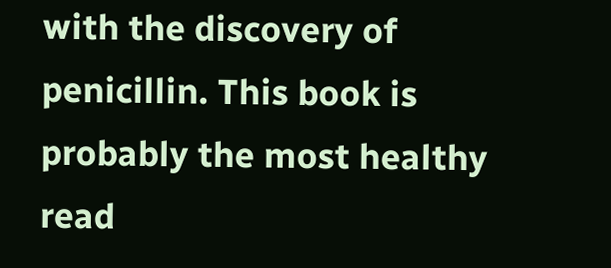with the discovery of penicillin. This book is probably the most healthy read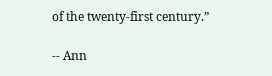of the twenty-first century.”

-- Ann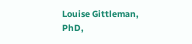Louise Gittleman, PhD,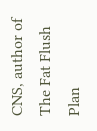CNS, author of The Fat Flush Plan